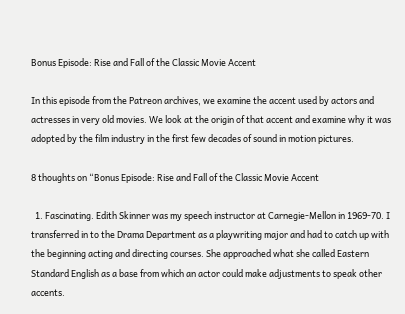Bonus Episode: Rise and Fall of the Classic Movie Accent

In this episode from the Patreon archives, we examine the accent used by actors and actresses in very old movies. We look at the origin of that accent and examine why it was adopted by the film industry in the first few decades of sound in motion pictures.

8 thoughts on “Bonus Episode: Rise and Fall of the Classic Movie Accent

  1. Fascinating. Edith Skinner was my speech instructor at Carnegie-Mellon in 1969-70. I transferred in to the Drama Department as a playwriting major and had to catch up with the beginning acting and directing courses. She approached what she called Eastern Standard English as a base from which an actor could make adjustments to speak other accents.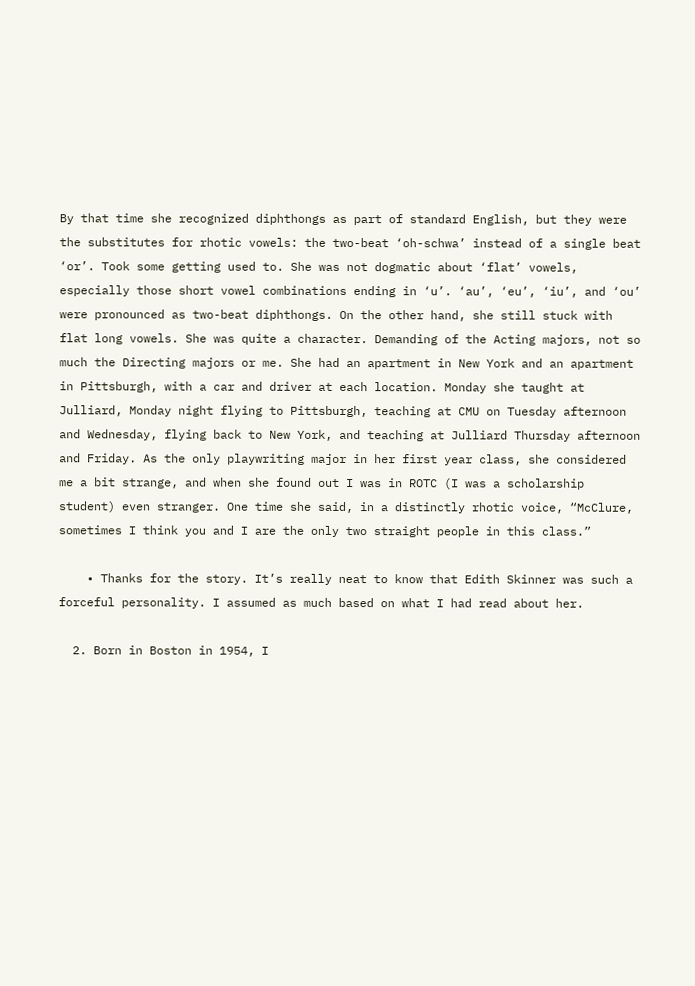By that time she recognized diphthongs as part of standard English, but they were the substitutes for rhotic vowels: the two-beat ‘oh-schwa’ instead of a single beat ‘or’. Took some getting used to. She was not dogmatic about ‘flat’ vowels, especially those short vowel combinations ending in ‘u’. ‘au’, ‘eu’, ‘iu’, and ‘ou’ were pronounced as two-beat diphthongs. On the other hand, she still stuck with flat long vowels. She was quite a character. Demanding of the Acting majors, not so much the Directing majors or me. She had an apartment in New York and an apartment in Pittsburgh, with a car and driver at each location. Monday she taught at Julliard, Monday night flying to Pittsburgh, teaching at CMU on Tuesday afternoon and Wednesday, flying back to New York, and teaching at Julliard Thursday afternoon and Friday. As the only playwriting major in her first year class, she considered me a bit strange, and when she found out I was in ROTC (I was a scholarship student) even stranger. One time she said, in a distinctly rhotic voice, “McClure, sometimes I think you and I are the only two straight people in this class.”

    • Thanks for the story. It’s really neat to know that Edith Skinner was such a forceful personality. I assumed as much based on what I had read about her.

  2. Born in Boston in 1954, I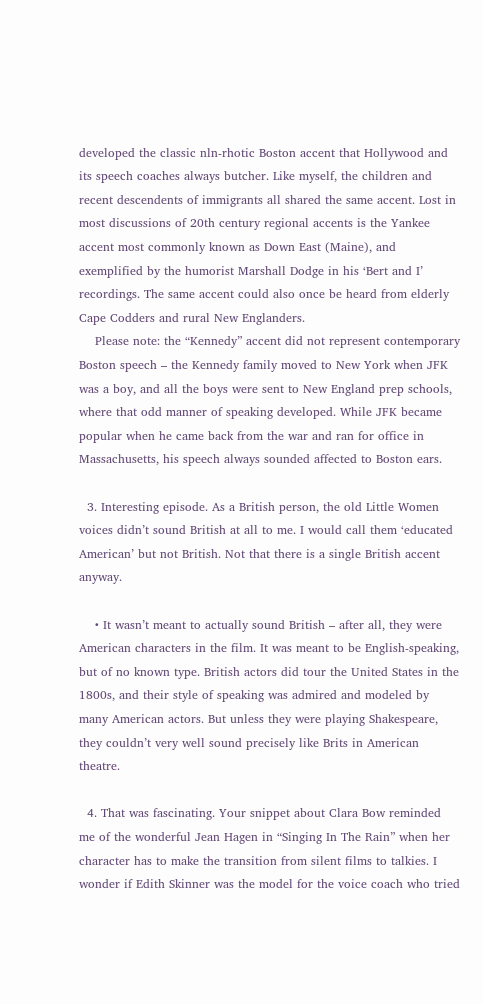developed the classic nln-rhotic Boston accent that Hollywood and its speech coaches always butcher. Like myself, the children and recent descendents of immigrants all shared the same accent. Lost in most discussions of 20th century regional accents is the Yankee accent most commonly known as Down East (Maine), and exemplified by the humorist Marshall Dodge in his ‘Bert and I’ recordings. The same accent could also once be heard from elderly Cape Codders and rural New Englanders.
    Please note: the “Kennedy” accent did not represent contemporary Boston speech – the Kennedy family moved to New York when JFK was a boy, and all the boys were sent to New England prep schools, where that odd manner of speaking developed. While JFK became popular when he came back from the war and ran for office in Massachusetts, his speech always sounded affected to Boston ears.

  3. Interesting episode. As a British person, the old Little Women voices didn’t sound British at all to me. I would call them ‘educated American’ but not British. Not that there is a single British accent anyway.

    • It wasn’t meant to actually sound British – after all, they were American characters in the film. It was meant to be English-speaking, but of no known type. British actors did tour the United States in the 1800s, and their style of speaking was admired and modeled by many American actors. But unless they were playing Shakespeare, they couldn’t very well sound precisely like Brits in American theatre.

  4. That was fascinating. Your snippet about Clara Bow reminded me of the wonderful Jean Hagen in “Singing In The Rain” when her character has to make the transition from silent films to talkies. I wonder if Edith Skinner was the model for the voice coach who tried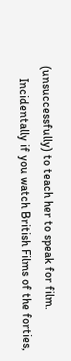(unsuccessfully) to teach her to speak for film.
    Incidentally if you watch British Films of the forties,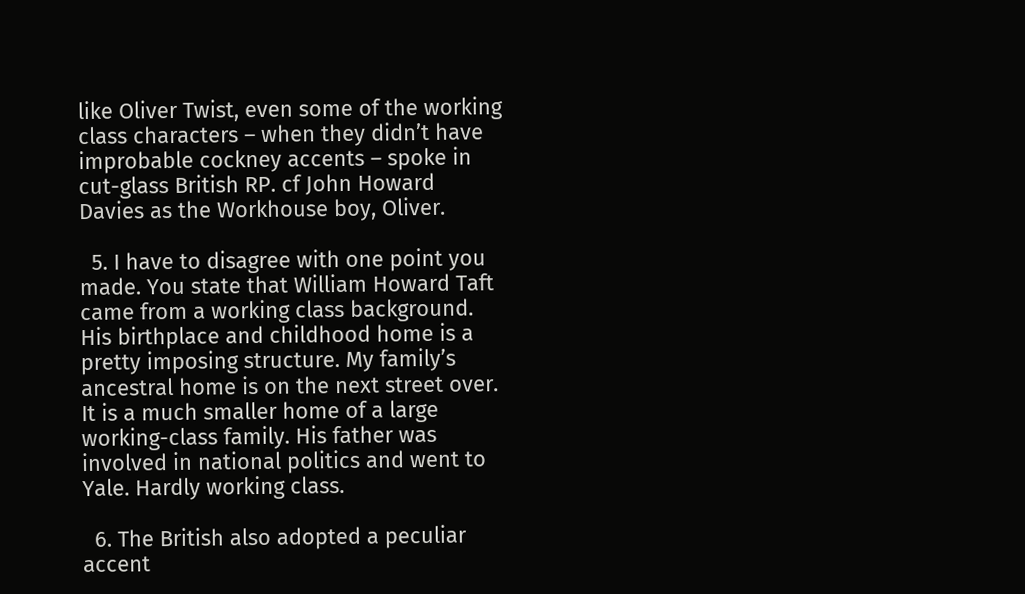like Oliver Twist, even some of the working class characters – when they didn’t have improbable cockney accents – spoke in cut-glass British RP. cf John Howard Davies as the Workhouse boy, Oliver.

  5. I have to disagree with one point you made. You state that William Howard Taft came from a working class background. His birthplace and childhood home is a pretty imposing structure. My family’s ancestral home is on the next street over. It is a much smaller home of a large working-class family. His father was involved in national politics and went to Yale. Hardly working class.

  6. The British also adopted a peculiar accent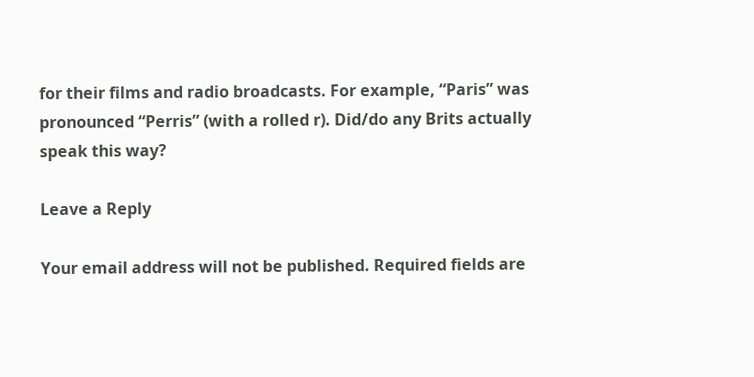for their films and radio broadcasts. For example, “Paris” was pronounced “Perris” (with a rolled r). Did/do any Brits actually speak this way?

Leave a Reply

Your email address will not be published. Required fields are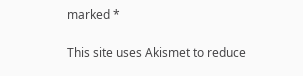marked *

This site uses Akismet to reduce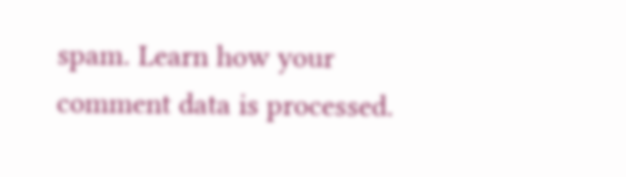spam. Learn how your comment data is processed.